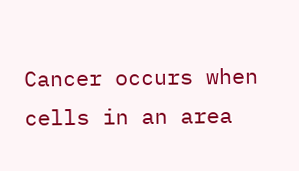Cancer occurs when cells in an area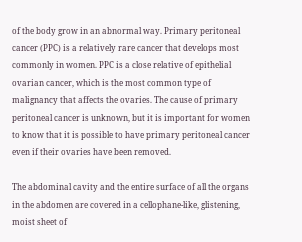of the body grow in an abnormal way. Primary peritoneal cancer (PPC) is a relatively rare cancer that develops most commonly in women. PPC is a close relative of epithelial ovarian cancer, which is the most common type of malignancy that affects the ovaries. The cause of primary peritoneal cancer is unknown, but it is important for women to know that it is possible to have primary peritoneal cancer even if their ovaries have been removed.

The abdominal cavity and the entire surface of all the organs in the abdomen are covered in a cellophane-like, glistening, moist sheet of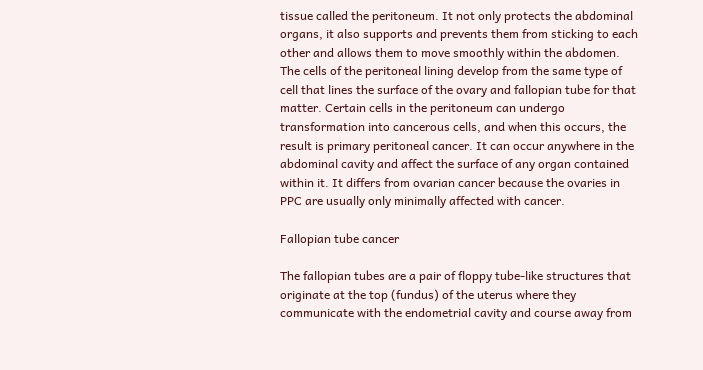tissue called the peritoneum. It not only protects the abdominal organs, it also supports and prevents them from sticking to each other and allows them to move smoothly within the abdomen. The cells of the peritoneal lining develop from the same type of cell that lines the surface of the ovary and fallopian tube for that matter. Certain cells in the peritoneum can undergo transformation into cancerous cells, and when this occurs, the result is primary peritoneal cancer. It can occur anywhere in the abdominal cavity and affect the surface of any organ contained within it. It differs from ovarian cancer because the ovaries in PPC are usually only minimally affected with cancer.

Fallopian tube cancer

The fallopian tubes are a pair of floppy tube-like structures that originate at the top (fundus) of the uterus where they communicate with the endometrial cavity and course away from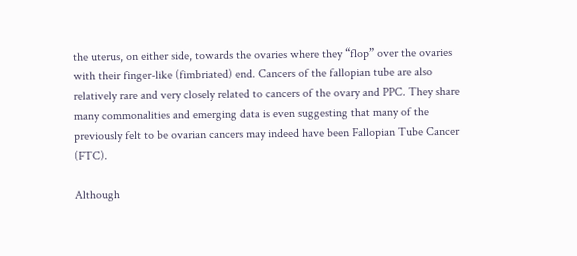the uterus, on either side, towards the ovaries where they “flop” over the ovaries with their finger-like (fimbriated) end. Cancers of the fallopian tube are also relatively rare and very closely related to cancers of the ovary and PPC. They share many commonalities and emerging data is even suggesting that many of the previously felt to be ovarian cancers may indeed have been Fallopian Tube Cancer (FTC).

Although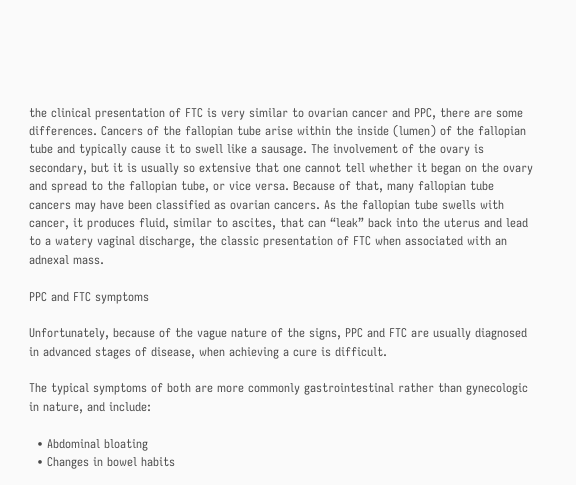the clinical presentation of FTC is very similar to ovarian cancer and PPC, there are some differences. Cancers of the fallopian tube arise within the inside (lumen) of the fallopian tube and typically cause it to swell like a sausage. The involvement of the ovary is secondary, but it is usually so extensive that one cannot tell whether it began on the ovary and spread to the fallopian tube, or vice versa. Because of that, many fallopian tube cancers may have been classified as ovarian cancers. As the fallopian tube swells with cancer, it produces fluid, similar to ascites, that can “leak” back into the uterus and lead to a watery vaginal discharge, the classic presentation of FTC when associated with an adnexal mass.

PPC and FTC symptoms

Unfortunately, because of the vague nature of the signs, PPC and FTC are usually diagnosed in advanced stages of disease, when achieving a cure is difficult.

The typical symptoms of both are more commonly gastrointestinal rather than gynecologic in nature, and include:

  • Abdominal bloating
  • Changes in bowel habits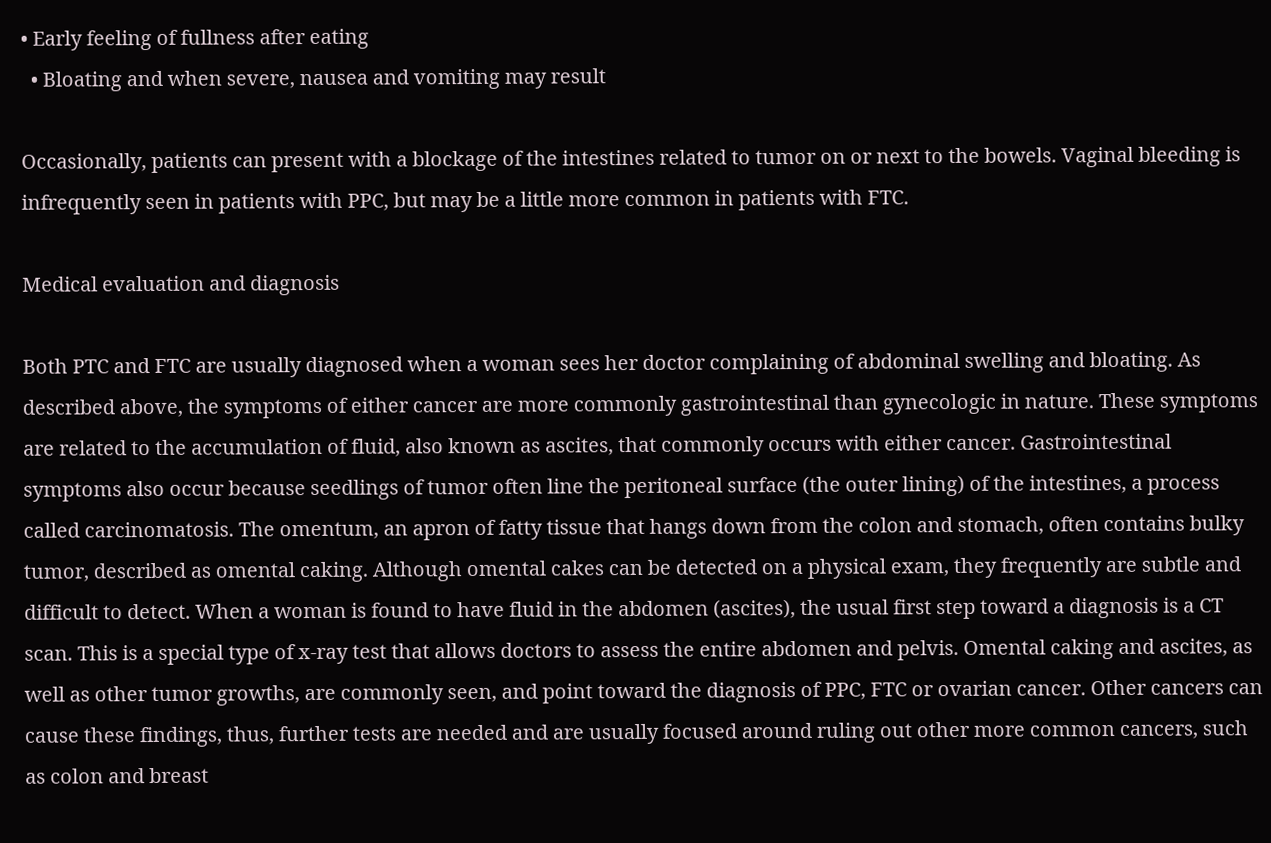• Early feeling of fullness after eating
  • Bloating and when severe, nausea and vomiting may result

Occasionally, patients can present with a blockage of the intestines related to tumor on or next to the bowels. Vaginal bleeding is infrequently seen in patients with PPC, but may be a little more common in patients with FTC.

Medical evaluation and diagnosis

Both PTC and FTC are usually diagnosed when a woman sees her doctor complaining of abdominal swelling and bloating. As described above, the symptoms of either cancer are more commonly gastrointestinal than gynecologic in nature. These symptoms are related to the accumulation of fluid, also known as ascites, that commonly occurs with either cancer. Gastrointestinal symptoms also occur because seedlings of tumor often line the peritoneal surface (the outer lining) of the intestines, a process called carcinomatosis. The omentum, an apron of fatty tissue that hangs down from the colon and stomach, often contains bulky tumor, described as omental caking. Although omental cakes can be detected on a physical exam, they frequently are subtle and difficult to detect. When a woman is found to have fluid in the abdomen (ascites), the usual first step toward a diagnosis is a CT scan. This is a special type of x-ray test that allows doctors to assess the entire abdomen and pelvis. Omental caking and ascites, as well as other tumor growths, are commonly seen, and point toward the diagnosis of PPC, FTC or ovarian cancer. Other cancers can cause these findings, thus, further tests are needed and are usually focused around ruling out other more common cancers, such as colon and breast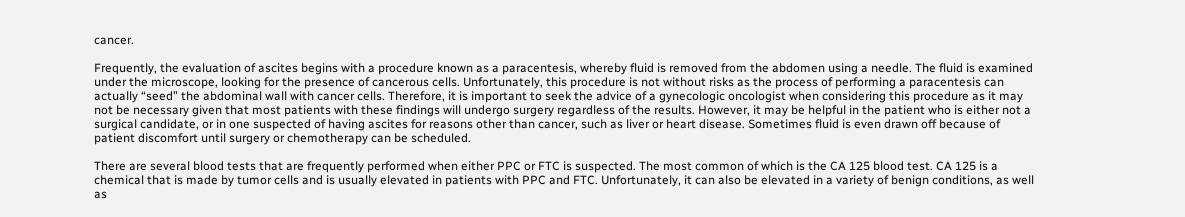cancer.

Frequently, the evaluation of ascites begins with a procedure known as a paracentesis, whereby fluid is removed from the abdomen using a needle. The fluid is examined under the microscope, looking for the presence of cancerous cells. Unfortunately, this procedure is not without risks as the process of performing a paracentesis can actually “seed” the abdominal wall with cancer cells. Therefore, it is important to seek the advice of a gynecologic oncologist when considering this procedure as it may not be necessary given that most patients with these findings will undergo surgery regardless of the results. However, it may be helpful in the patient who is either not a surgical candidate, or in one suspected of having ascites for reasons other than cancer, such as liver or heart disease. Sometimes fluid is even drawn off because of patient discomfort until surgery or chemotherapy can be scheduled.

There are several blood tests that are frequently performed when either PPC or FTC is suspected. The most common of which is the CA 125 blood test. CA 125 is a chemical that is made by tumor cells and is usually elevated in patients with PPC and FTC. Unfortunately, it can also be elevated in a variety of benign conditions, as well as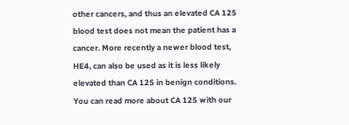other cancers, and thus an elevated CA 125 blood test does not mean the patient has a cancer. More recently a newer blood test, HE4, can also be used as it is less likely elevated than CA 125 in benign conditions. You can read more about CA 125 with our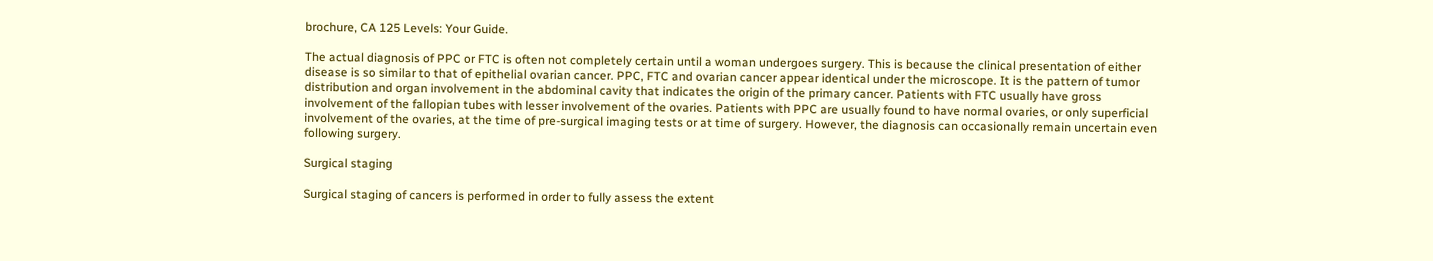brochure, CA 125 Levels: Your Guide.

The actual diagnosis of PPC or FTC is often not completely certain until a woman undergoes surgery. This is because the clinical presentation of either disease is so similar to that of epithelial ovarian cancer. PPC, FTC and ovarian cancer appear identical under the microscope. It is the pattern of tumor distribution and organ involvement in the abdominal cavity that indicates the origin of the primary cancer. Patients with FTC usually have gross involvement of the fallopian tubes with lesser involvement of the ovaries. Patients with PPC are usually found to have normal ovaries, or only superficial involvement of the ovaries, at the time of pre-surgical imaging tests or at time of surgery. However, the diagnosis can occasionally remain uncertain even following surgery.

Surgical staging

Surgical staging of cancers is performed in order to fully assess the extent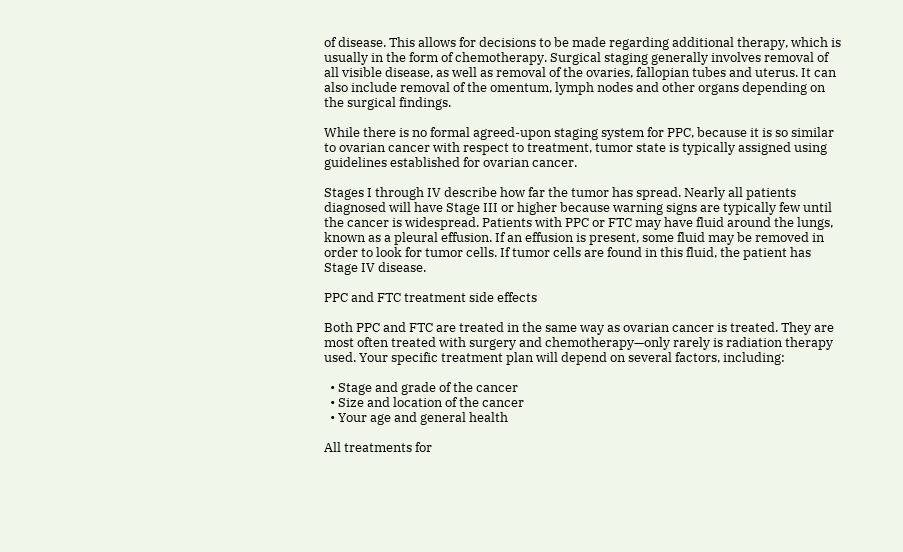of disease. This allows for decisions to be made regarding additional therapy, which is usually in the form of chemotherapy. Surgical staging generally involves removal of all visible disease, as well as removal of the ovaries, fallopian tubes and uterus. It can also include removal of the omentum, lymph nodes and other organs depending on the surgical findings.

While there is no formal agreed-upon staging system for PPC, because it is so similar to ovarian cancer with respect to treatment, tumor state is typically assigned using guidelines established for ovarian cancer.

Stages I through IV describe how far the tumor has spread. Nearly all patients diagnosed will have Stage III or higher because warning signs are typically few until the cancer is widespread. Patients with PPC or FTC may have fluid around the lungs, known as a pleural effusion. If an effusion is present, some fluid may be removed in order to look for tumor cells. If tumor cells are found in this fluid, the patient has Stage IV disease.

PPC and FTC treatment side effects

Both PPC and FTC are treated in the same way as ovarian cancer is treated. They are most often treated with surgery and chemotherapy—only rarely is radiation therapy used. Your specific treatment plan will depend on several factors, including:

  • Stage and grade of the cancer
  • Size and location of the cancer
  • Your age and general health

All treatments for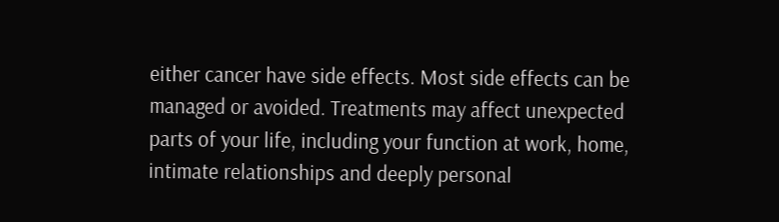either cancer have side effects. Most side effects can be managed or avoided. Treatments may affect unexpected parts of your life, including your function at work, home, intimate relationships and deeply personal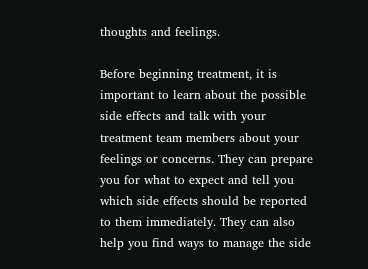thoughts and feelings.

Before beginning treatment, it is important to learn about the possible side effects and talk with your treatment team members about your feelings or concerns. They can prepare you for what to expect and tell you which side effects should be reported to them immediately. They can also help you find ways to manage the side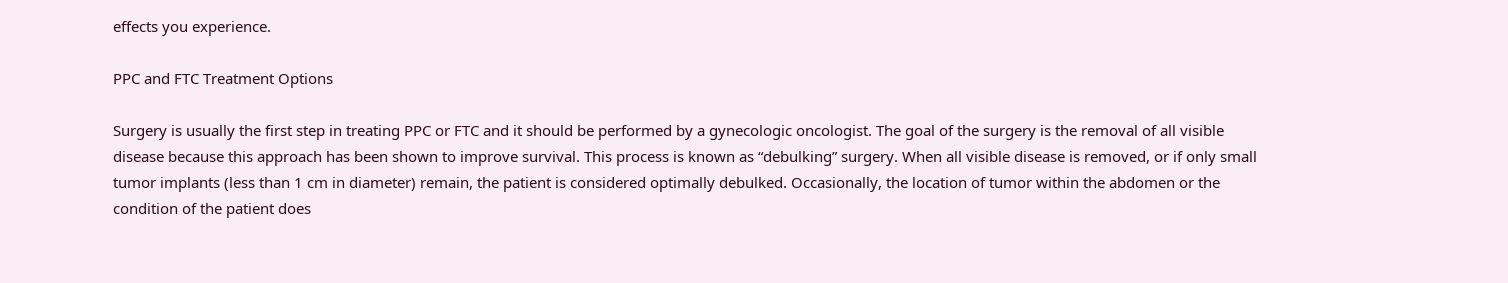effects you experience.

PPC and FTC Treatment Options

Surgery is usually the first step in treating PPC or FTC and it should be performed by a gynecologic oncologist. The goal of the surgery is the removal of all visible disease because this approach has been shown to improve survival. This process is known as “debulking” surgery. When all visible disease is removed, or if only small tumor implants (less than 1 cm in diameter) remain, the patient is considered optimally debulked. Occasionally, the location of tumor within the abdomen or the condition of the patient does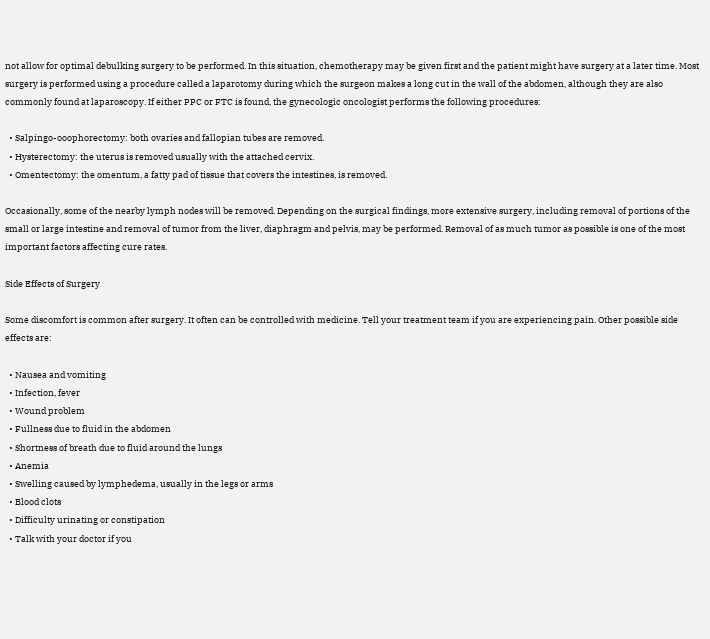not allow for optimal debulking surgery to be performed. In this situation, chemotherapy may be given first and the patient might have surgery at a later time. Most surgery is performed using a procedure called a laparotomy during which the surgeon makes a long cut in the wall of the abdomen, although they are also commonly found at laparoscopy. If either PPC or FTC is found, the gynecologic oncologist performs the following procedures:

  • Salpingo-ooophorectomy: both ovaries and fallopian tubes are removed.
  • Hysterectomy: the uterus is removed usually with the attached cervix.
  • Omentectomy: the omentum, a fatty pad of tissue that covers the intestines, is removed.

Occasionally, some of the nearby lymph nodes will be removed. Depending on the surgical findings, more extensive surgery, including removal of portions of the small or large intestine and removal of tumor from the liver, diaphragm and pelvis, may be performed. Removal of as much tumor as possible is one of the most important factors affecting cure rates.

Side Effects of Surgery

Some discomfort is common after surgery. It often can be controlled with medicine. Tell your treatment team if you are experiencing pain. Other possible side effects are:

  • Nausea and vomiting
  • Infection, fever
  • Wound problem
  • Fullness due to fluid in the abdomen
  • Shortness of breath due to fluid around the lungs
  • Anemia
  • Swelling caused by lymphedema, usually in the legs or arms
  • Blood clots
  • Difficulty urinating or constipation
  • Talk with your doctor if you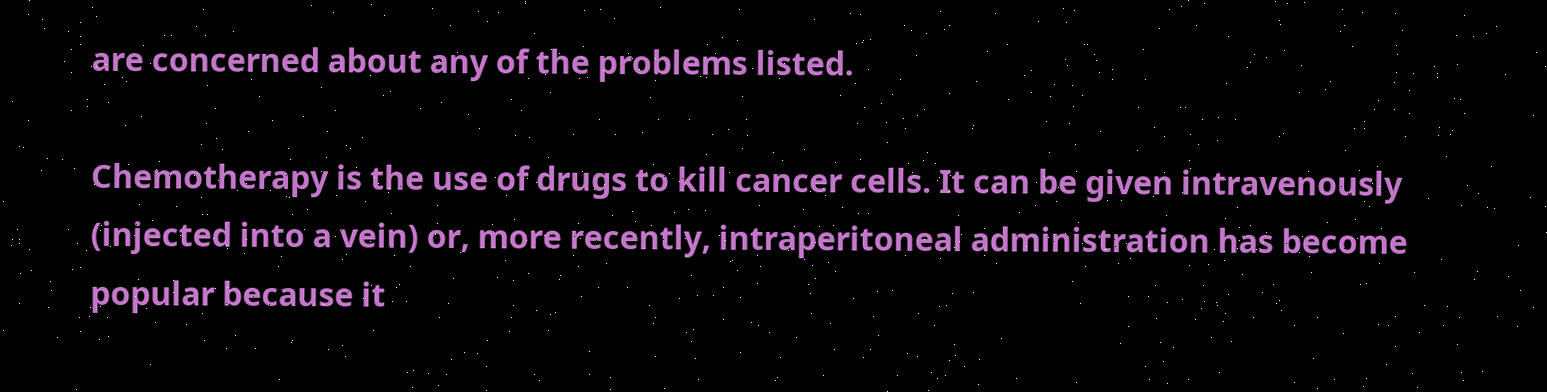are concerned about any of the problems listed.

Chemotherapy is the use of drugs to kill cancer cells. It can be given intravenously (injected into a vein) or, more recently, intraperitoneal administration has become popular because it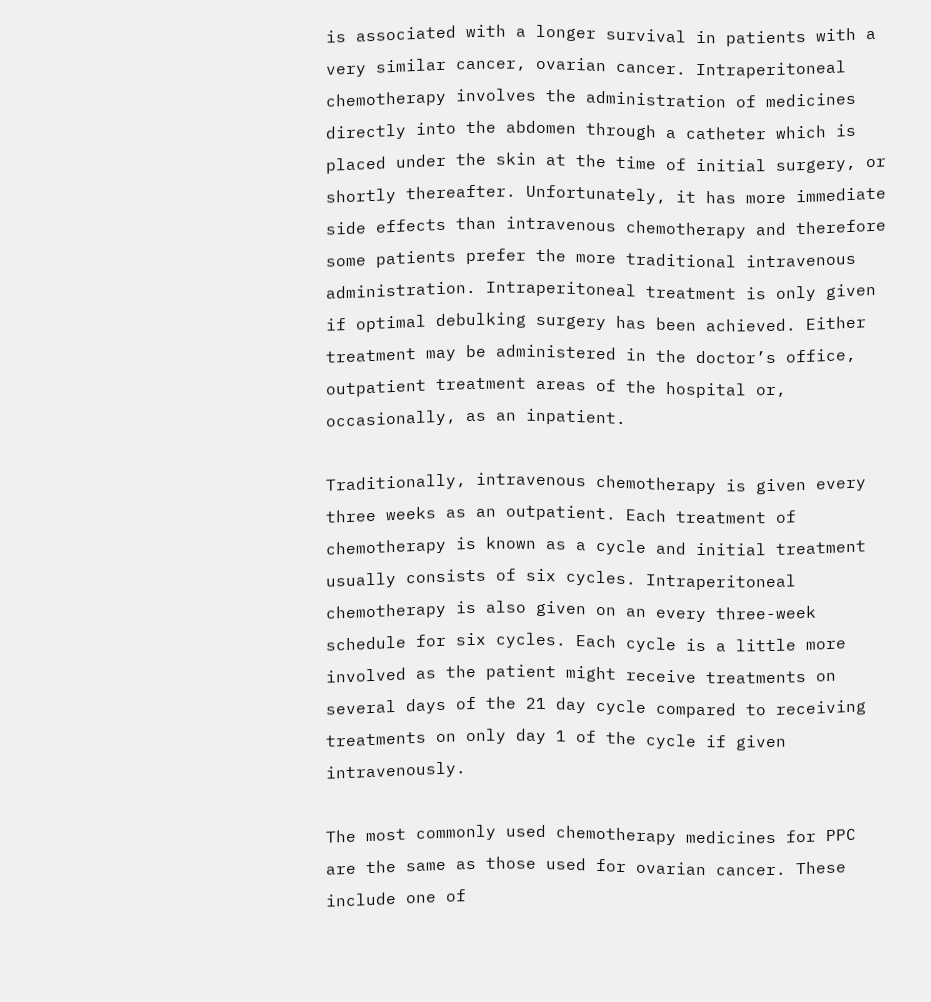is associated with a longer survival in patients with a very similar cancer, ovarian cancer. Intraperitoneal chemotherapy involves the administration of medicines directly into the abdomen through a catheter which is placed under the skin at the time of initial surgery, or shortly thereafter. Unfortunately, it has more immediate side effects than intravenous chemotherapy and therefore some patients prefer the more traditional intravenous administration. Intraperitoneal treatment is only given if optimal debulking surgery has been achieved. Either treatment may be administered in the doctor’s office, outpatient treatment areas of the hospital or, occasionally, as an inpatient.

Traditionally, intravenous chemotherapy is given every three weeks as an outpatient. Each treatment of chemotherapy is known as a cycle and initial treatment usually consists of six cycles. Intraperitoneal chemotherapy is also given on an every three-week schedule for six cycles. Each cycle is a little more involved as the patient might receive treatments on several days of the 21 day cycle compared to receiving treatments on only day 1 of the cycle if given intravenously.

The most commonly used chemotherapy medicines for PPC are the same as those used for ovarian cancer. These include one of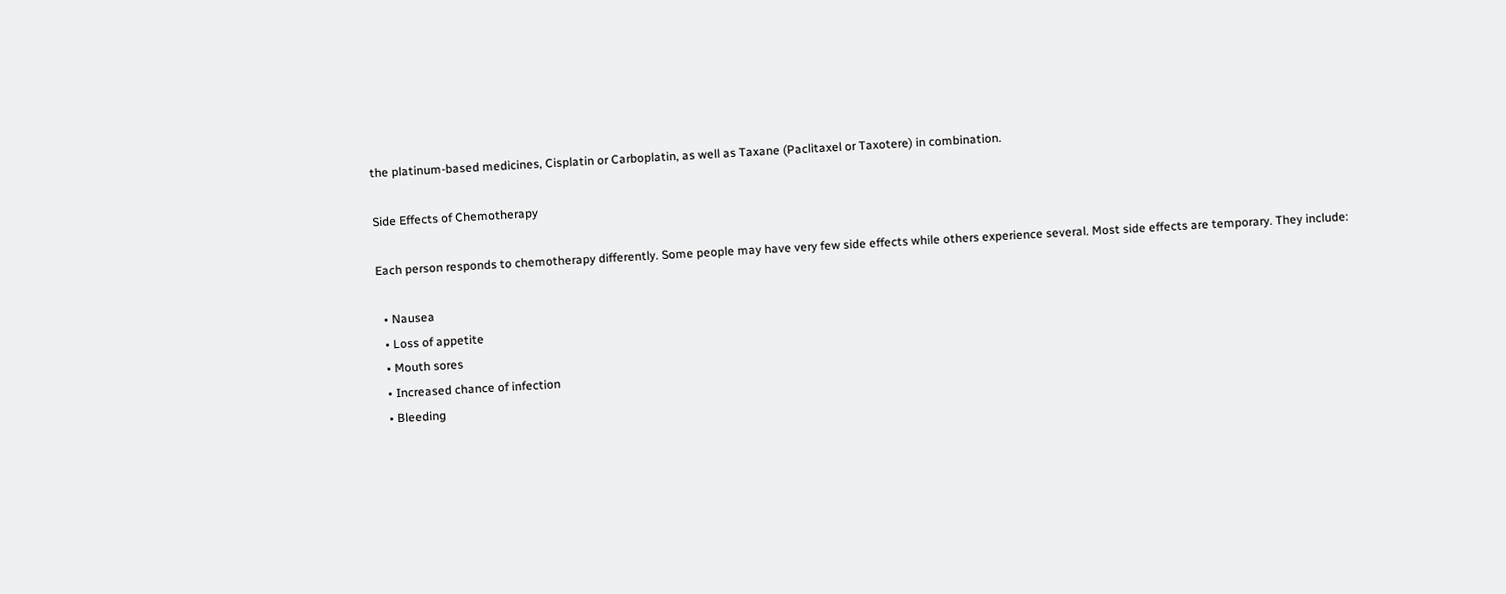the platinum-based medicines, Cisplatin or Carboplatin, as well as Taxane (Paclitaxel or Taxotere) in combination.

Side Effects of Chemotherapy

Each person responds to chemotherapy differently. Some people may have very few side effects while others experience several. Most side effects are temporary. They include:

  • Nausea
  • Loss of appetite
  • Mouth sores
  • Increased chance of infection
  • Bleeding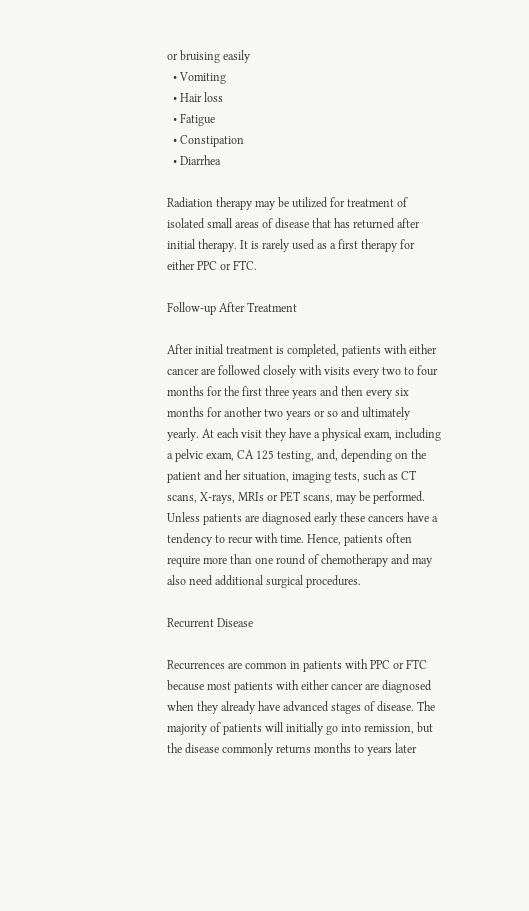or bruising easily
  • Vomiting
  • Hair loss
  • Fatigue
  • Constipation
  • Diarrhea

Radiation therapy may be utilized for treatment of isolated small areas of disease that has returned after initial therapy. It is rarely used as a first therapy for either PPC or FTC.

Follow-up After Treatment

After initial treatment is completed, patients with either cancer are followed closely with visits every two to four months for the first three years and then every six months for another two years or so and ultimately yearly. At each visit they have a physical exam, including a pelvic exam, CA 125 testing, and, depending on the patient and her situation, imaging tests, such as CT scans, X-rays, MRIs or PET scans, may be performed. Unless patients are diagnosed early these cancers have a tendency to recur with time. Hence, patients often require more than one round of chemotherapy and may also need additional surgical procedures.

Recurrent Disease

Recurrences are common in patients with PPC or FTC because most patients with either cancer are diagnosed when they already have advanced stages of disease. The majority of patients will initially go into remission, but the disease commonly returns months to years later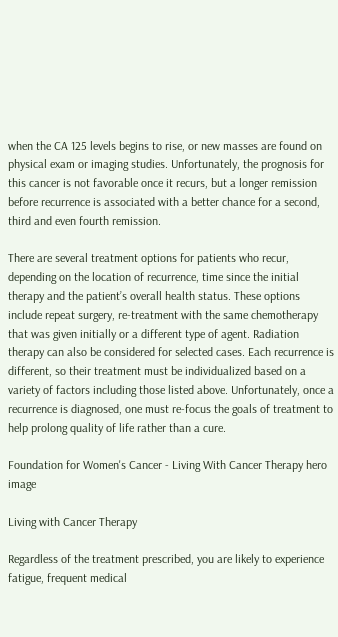when the CA 125 levels begins to rise, or new masses are found on physical exam or imaging studies. Unfortunately, the prognosis for this cancer is not favorable once it recurs, but a longer remission before recurrence is associated with a better chance for a second, third and even fourth remission.

There are several treatment options for patients who recur, depending on the location of recurrence, time since the initial therapy and the patient’s overall health status. These options include repeat surgery, re-treatment with the same chemotherapy that was given initially or a different type of agent. Radiation therapy can also be considered for selected cases. Each recurrence is different, so their treatment must be individualized based on a variety of factors including those listed above. Unfortunately, once a recurrence is diagnosed, one must re-focus the goals of treatment to help prolong quality of life rather than a cure.

Foundation for Women's Cancer - Living With Cancer Therapy hero image

Living with Cancer Therapy

Regardless of the treatment prescribed, you are likely to experience fatigue, frequent medical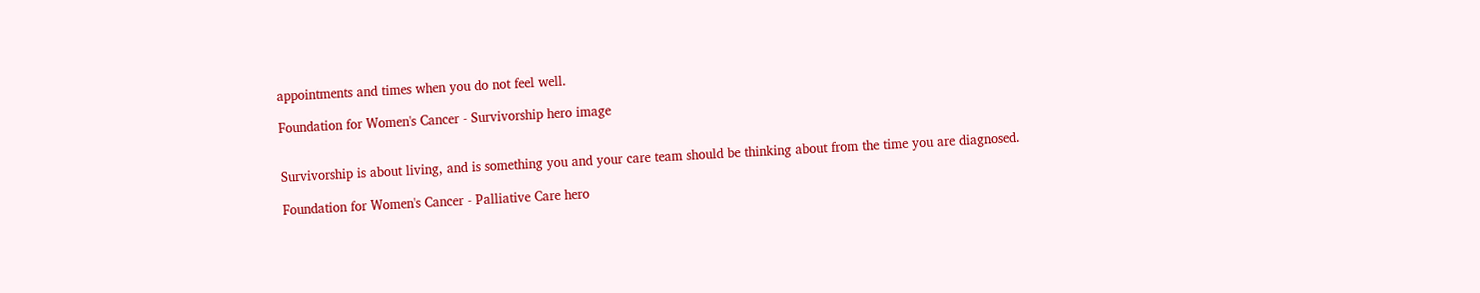appointments and times when you do not feel well.

Foundation for Women's Cancer - Survivorship hero image


Survivorship is about living, and is something you and your care team should be thinking about from the time you are diagnosed.

Foundation for Women's Cancer - Palliative Care hero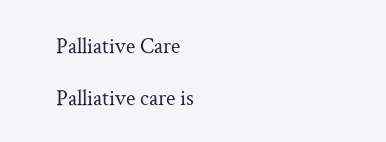Palliative Care

Palliative care is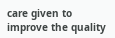care given to improve the quality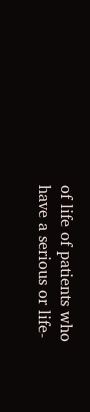of life of patients who have a serious or life-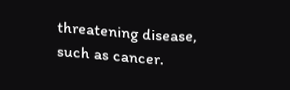threatening disease, such as cancer.